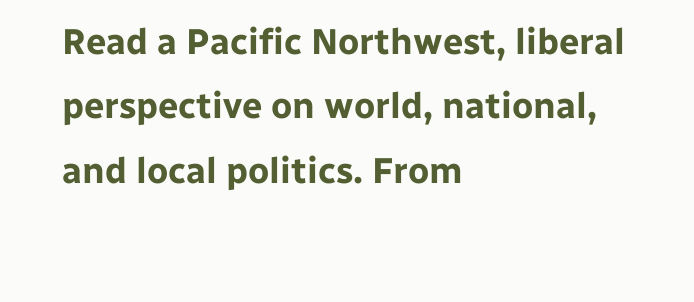Read a Pacific Northwest, liberal perspective on world, national, and local politics. From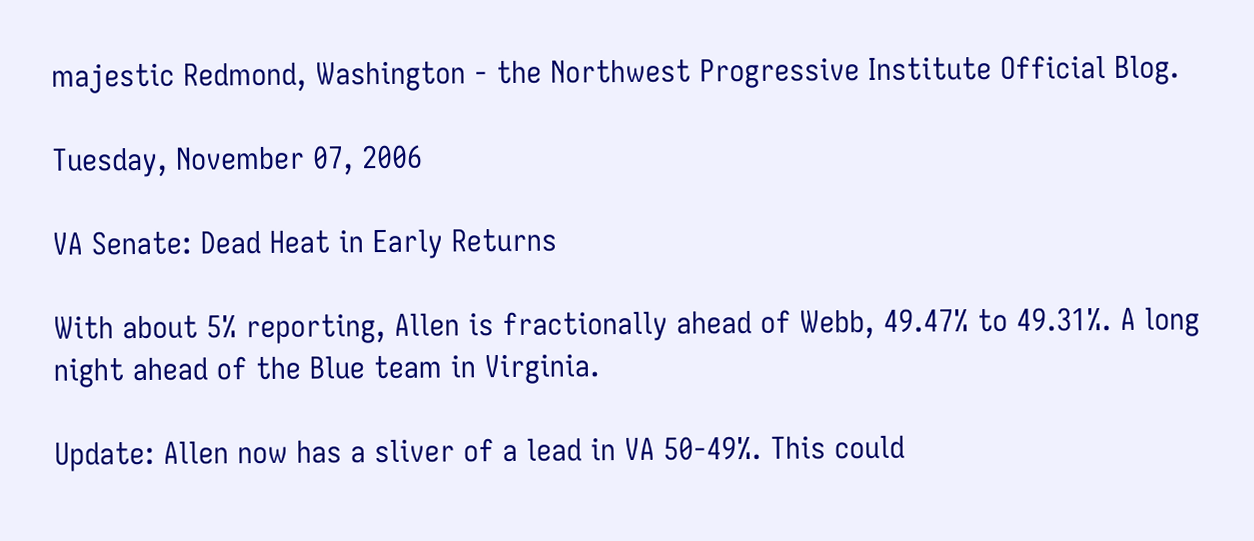majestic Redmond, Washington - the Northwest Progressive Institute Official Blog.

Tuesday, November 07, 2006

VA Senate: Dead Heat in Early Returns

With about 5% reporting, Allen is fractionally ahead of Webb, 49.47% to 49.31%. A long night ahead of the Blue team in Virginia.

Update: Allen now has a sliver of a lead in VA 50-49%. This could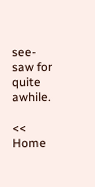see-saw for quite awhile.

<< Home